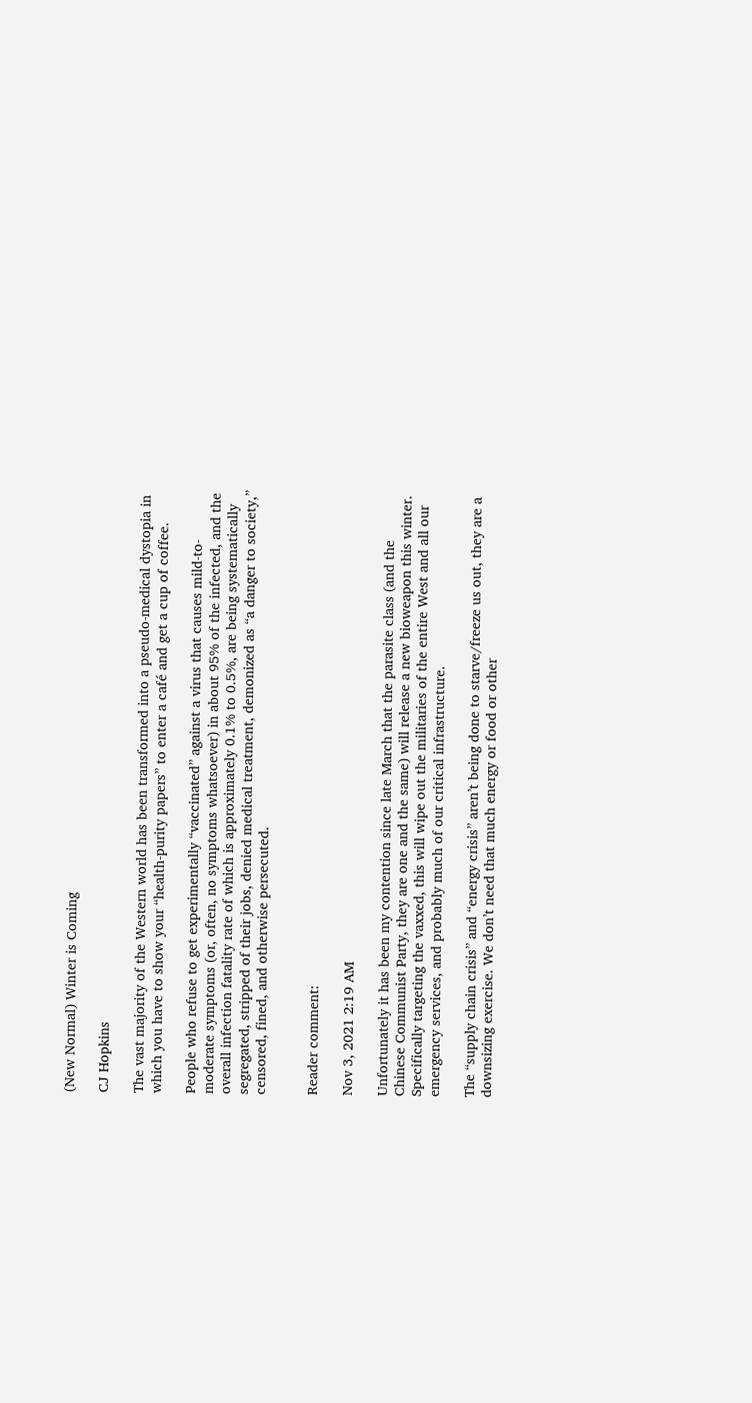(New Normal) Winter is Coming

CJ Hopkins

The vast majority of the Western world has been transformed into a pseudo-medical dystopia in which you have to show your “health-purity papers” to enter a café and get a cup of coffee.

People who refuse to get experimentally “vaccinated” against a virus that causes mild-to-moderate symptoms (or, often, no symptoms whatsoever) in about 95% of the infected, and the overall infection fatality rate of which is approximately 0.1% to 0.5%, are being systematically segregated, stripped of their jobs, denied medical treatment, demonized as “a danger to society,” censored, fined, and otherwise persecuted.


Reader comment:

Nov 3, 2021 2:19 AM

Unfortunately it has been my contention since late March that the parasite class (and the Chinese Communist Party, they are one and the same) will release a new bioweapon this winter. Specifically targeting the vaxxed, this will wipe out the militaries of the entire West and all our emergency services, and probably much of our critical infrastructure.

The “supply chain crisis” and “energy crisis” aren’t being done to starve/freeze us out, they are a downsizing exercise. We don’t need that much energy or food or other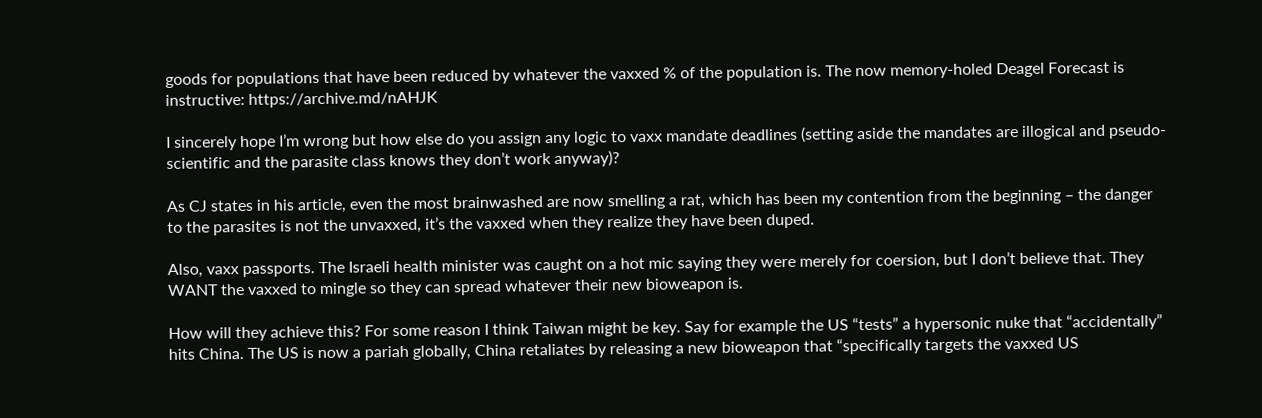goods for populations that have been reduced by whatever the vaxxed % of the population is. The now memory-holed Deagel Forecast is instructive: https://archive.md/nAHJK

I sincerely hope I’m wrong but how else do you assign any logic to vaxx mandate deadlines (setting aside the mandates are illogical and pseudo-scientific and the parasite class knows they don’t work anyway)?

As CJ states in his article, even the most brainwashed are now smelling a rat, which has been my contention from the beginning – the danger to the parasites is not the unvaxxed, it’s the vaxxed when they realize they have been duped.

Also, vaxx passports. The Israeli health minister was caught on a hot mic saying they were merely for coersion, but I don’t believe that. They WANT the vaxxed to mingle so they can spread whatever their new bioweapon is.

How will they achieve this? For some reason I think Taiwan might be key. Say for example the US “tests” a hypersonic nuke that “accidentally” hits China. The US is now a pariah globally, China retaliates by releasing a new bioweapon that “specifically targets the vaxxed US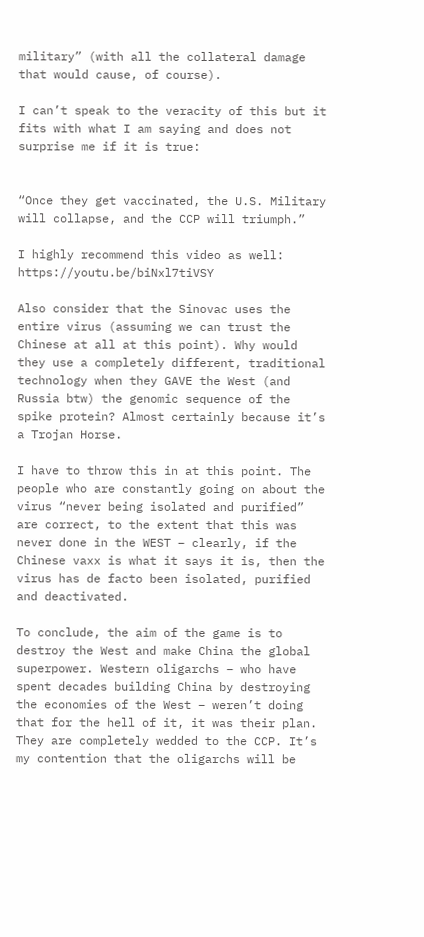military” (with all the collateral damage that would cause, of course).

I can’t speak to the veracity of this but it fits with what I am saying and does not surprise me if it is true:


“Once they get vaccinated, the U.S. Military will collapse, and the CCP will triumph.”

I highly recommend this video as well: https://youtu.be/biNxl7tiVSY

Also consider that the Sinovac uses the entire virus (assuming we can trust the Chinese at all at this point). Why would they use a completely different, traditional technology when they GAVE the West (and Russia btw) the genomic sequence of the spike protein? Almost certainly because it’s a Trojan Horse.

I have to throw this in at this point. The people who are constantly going on about the virus “never being isolated and purified” are correct, to the extent that this was never done in the WEST – clearly, if the Chinese vaxx is what it says it is, then the virus has de facto been isolated, purified and deactivated.

To conclude, the aim of the game is to destroy the West and make China the global superpower. Western oligarchs – who have spent decades building China by destroying the economies of the West – weren’t doing that for the hell of it, it was their plan. They are completely wedded to the CCP. It’s my contention that the oligarchs will be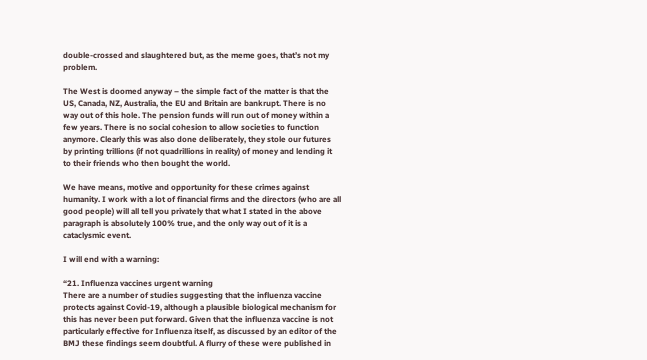double-crossed and slaughtered but, as the meme goes, that’s not my problem.

The West is doomed anyway – the simple fact of the matter is that the US, Canada, NZ, Australia, the EU and Britain are bankrupt. There is no way out of this hole. The pension funds will run out of money within a few years. There is no social cohesion to allow societies to function anymore. Clearly this was also done deliberately, they stole our futures by printing trillions (if not quadrillions in reality) of money and lending it to their friends who then bought the world.

We have means, motive and opportunity for these crimes against humanity. I work with a lot of financial firms and the directors (who are all good people) will all tell you privately that what I stated in the above paragraph is absolutely 100% true, and the only way out of it is a cataclysmic event.

I will end with a warning:

“21. Influenza vaccines urgent warning
There are a number of studies suggesting that the influenza vaccine protects against Covid-19, although a plausible biological mechanism for this has never been put forward. Given that the influenza vaccine is not particularly effective for Influenza itself, as discussed by an editor of the BMJ these findings seem doubtful. A flurry of these were published in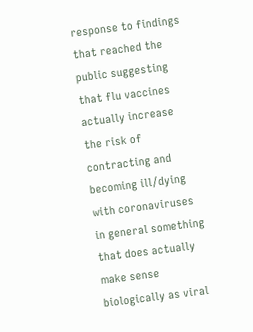response to findings that reached the public suggesting that flu vaccines actually increase the risk of contracting and becoming ill/dying with coronaviruses in general something that does actually make sense biologically as viral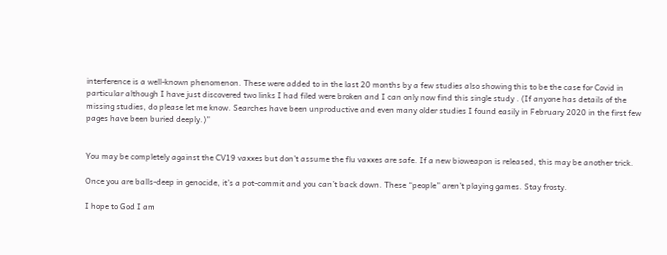interference is a well-known phenomenon. These were added to in the last 20 months by a few studies also showing this to be the case for Covid in particular although I have just discovered two links I had filed were broken and I can only now find this single study . (If anyone has details of the missing studies, do please let me know. Searches have been unproductive and even many older studies I found easily in February 2020 in the first few pages have been buried deeply.)”


You may be completely against the CV19 vaxxes but don’t assume the flu vaxxes are safe. If a new bioweapon is released, this may be another trick.

Once you are balls-deep in genocide, it’s a pot-commit and you can’t back down. These “people” aren’t playing games. Stay frosty.

I hope to God I am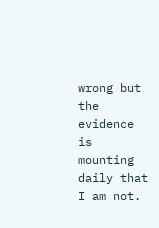wrong but the evidence is mounting daily that I am not.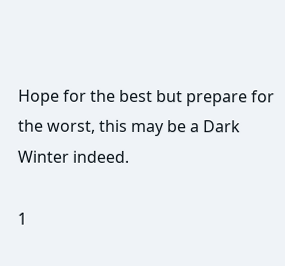Hope for the best but prepare for the worst, this may be a Dark Winter indeed.

1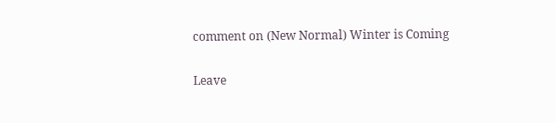comment on (New Normal) Winter is Coming

Leave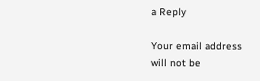a Reply

Your email address will not be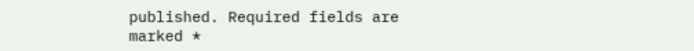published. Required fields are marked *